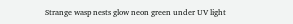Strange wasp nests glow neon green under UV light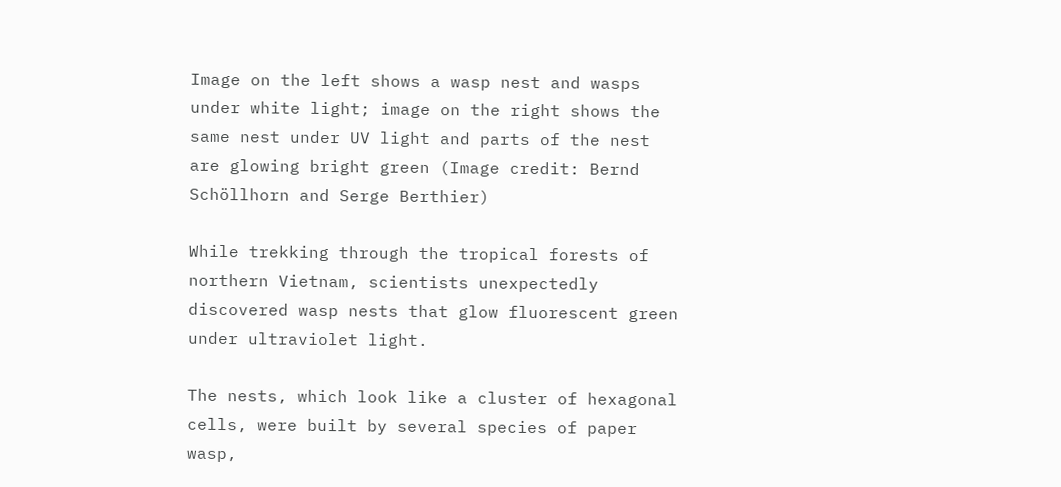Image on the left shows a wasp nest and wasps under white light; image on the right shows the same nest under UV light and parts of the nest are glowing bright green (Image credit: Bernd Schöllhorn and Serge Berthier)

While trekking through the tropical forests of northern Vietnam, scientists unexpectedly discovered wasp nests that glow fluorescent green under ultraviolet light.

The nests, which look like a cluster of hexagonal cells, were built by several species of paper wasp,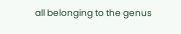all belonging to the genus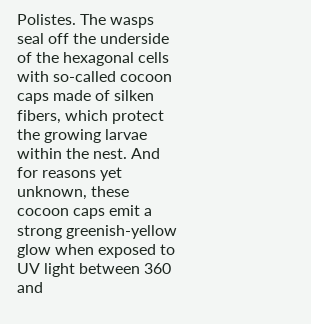Polistes. The wasps seal off the underside of the hexagonal cells with so-called cocoon caps made of silken fibers, which protect the growing larvae within the nest. And for reasons yet unknown, these cocoon caps emit a strong greenish-yellow glow when exposed to UV light between 360 and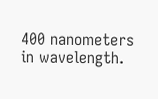400 nanometers in wavelength.